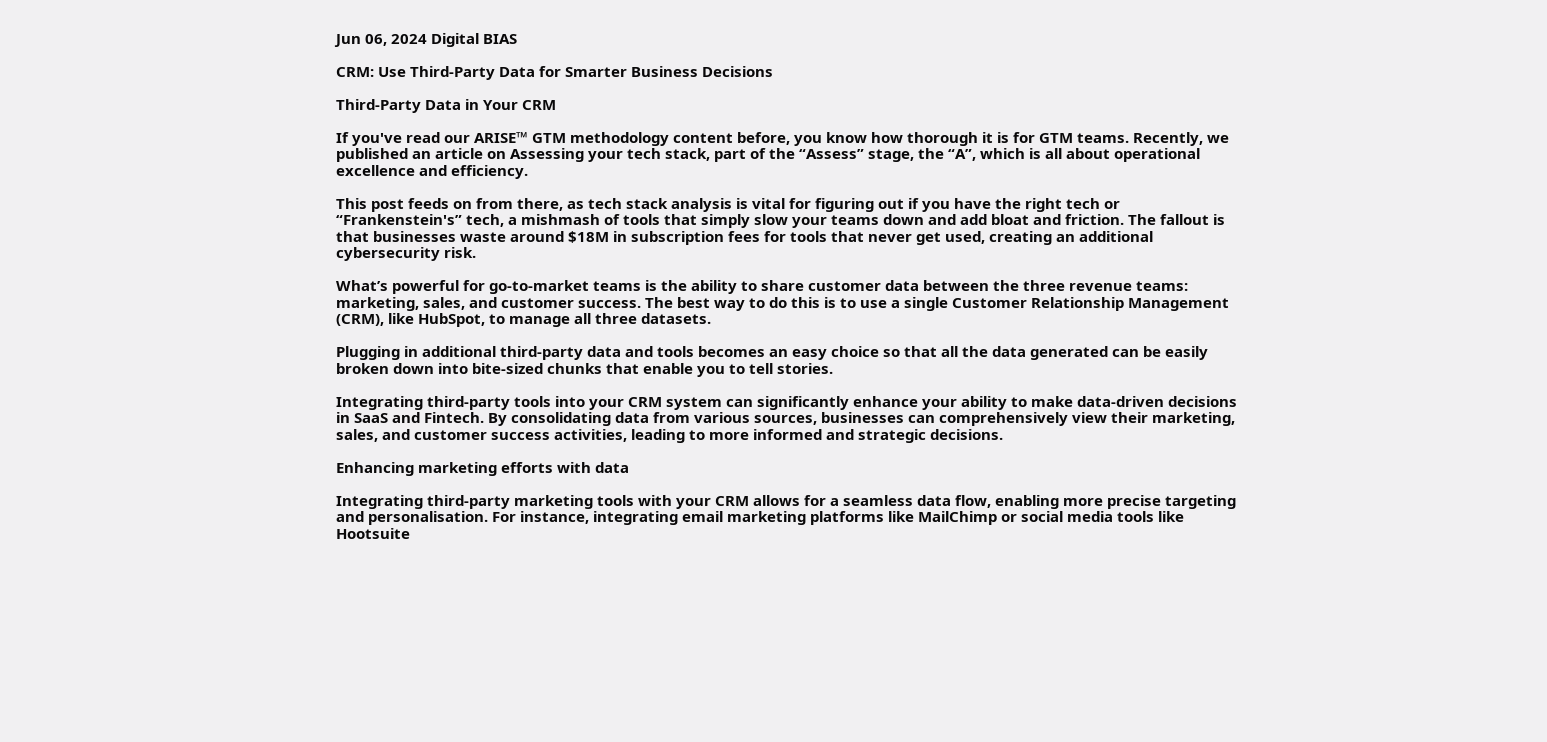Jun 06, 2024 Digital BIAS

CRM: Use Third-Party Data for Smarter Business Decisions

Third-Party Data in Your CRM

If you've read our ARISE™ GTM methodology content before, you know how thorough it is for GTM teams. Recently, we published an article on Assessing your tech stack, part of the “Assess” stage, the “A”, which is all about operational excellence and efficiency.

This post feeds on from there, as tech stack analysis is vital for figuring out if you have the right tech or “Frankenstein's” tech, a mishmash of tools that simply slow your teams down and add bloat and friction. The fallout is that businesses waste around $18M in subscription fees for tools that never get used, creating an additional cybersecurity risk.

What’s powerful for go-to-market teams is the ability to share customer data between the three revenue teams: marketing, sales, and customer success. The best way to do this is to use a single Customer Relationship Management (CRM), like HubSpot, to manage all three datasets.

Plugging in additional third-party data and tools becomes an easy choice so that all the data generated can be easily broken down into bite-sized chunks that enable you to tell stories.

Integrating third-party tools into your CRM system can significantly enhance your ability to make data-driven decisions in SaaS and Fintech. By consolidating data from various sources, businesses can comprehensively view their marketing, sales, and customer success activities, leading to more informed and strategic decisions.

Enhancing marketing efforts with data

Integrating third-party marketing tools with your CRM allows for a seamless data flow, enabling more precise targeting and personalisation. For instance, integrating email marketing platforms like MailChimp or social media tools like Hootsuite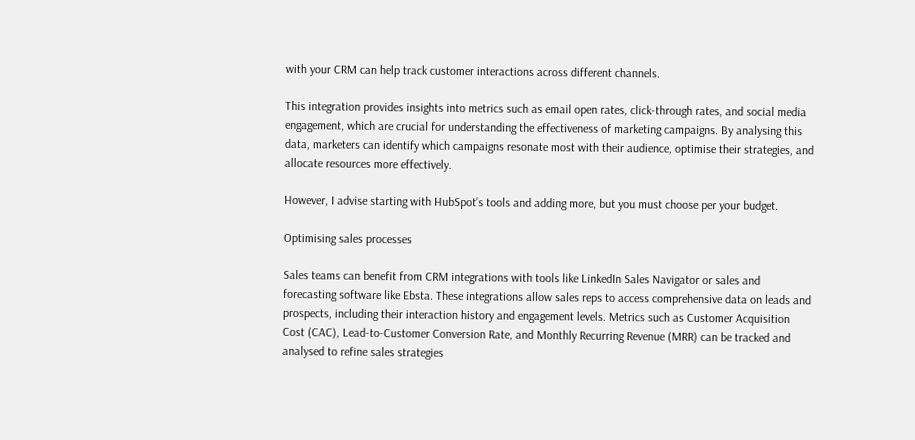with your CRM can help track customer interactions across different channels.

This integration provides insights into metrics such as email open rates, click-through rates, and social media engagement, which are crucial for understanding the effectiveness of marketing campaigns. By analysing this data, marketers can identify which campaigns resonate most with their audience, optimise their strategies, and allocate resources more effectively.

However, I advise starting with HubSpot’s tools and adding more, but you must choose per your budget.

Optimising sales processes

Sales teams can benefit from CRM integrations with tools like LinkedIn Sales Navigator or sales and forecasting software like Ebsta. These integrations allow sales reps to access comprehensive data on leads and prospects, including their interaction history and engagement levels. Metrics such as Customer Acquisition Cost (CAC), Lead-to-Customer Conversion Rate, and Monthly Recurring Revenue (MRR) can be tracked and analysed to refine sales strategies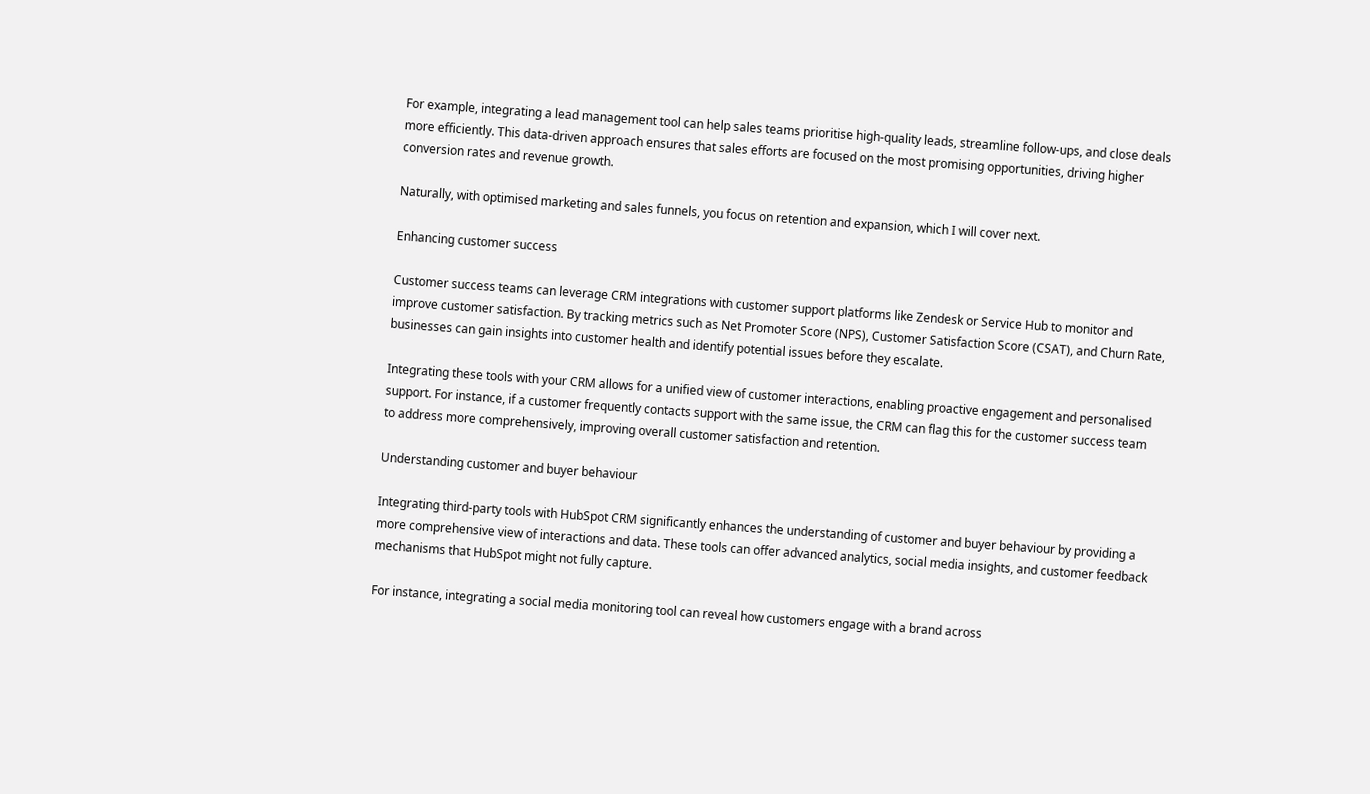For example, integrating a lead management tool can help sales teams prioritise high-quality leads, streamline follow-ups, and close deals more efficiently. This data-driven approach ensures that sales efforts are focused on the most promising opportunities, driving higher conversion rates and revenue growth.

Naturally, with optimised marketing and sales funnels, you focus on retention and expansion, which I will cover next.

Enhancing customer success

Customer success teams can leverage CRM integrations with customer support platforms like Zendesk or Service Hub to monitor and improve customer satisfaction. By tracking metrics such as Net Promoter Score (NPS), Customer Satisfaction Score (CSAT), and Churn Rate, businesses can gain insights into customer health and identify potential issues before they escalate.

Integrating these tools with your CRM allows for a unified view of customer interactions, enabling proactive engagement and personalised support. For instance, if a customer frequently contacts support with the same issue, the CRM can flag this for the customer success team to address more comprehensively, improving overall customer satisfaction and retention.

Understanding customer and buyer behaviour

Integrating third-party tools with HubSpot CRM significantly enhances the understanding of customer and buyer behaviour by providing a more comprehensive view of interactions and data. These tools can offer advanced analytics, social media insights, and customer feedback mechanisms that HubSpot might not fully capture.

For instance, integrating a social media monitoring tool can reveal how customers engage with a brand across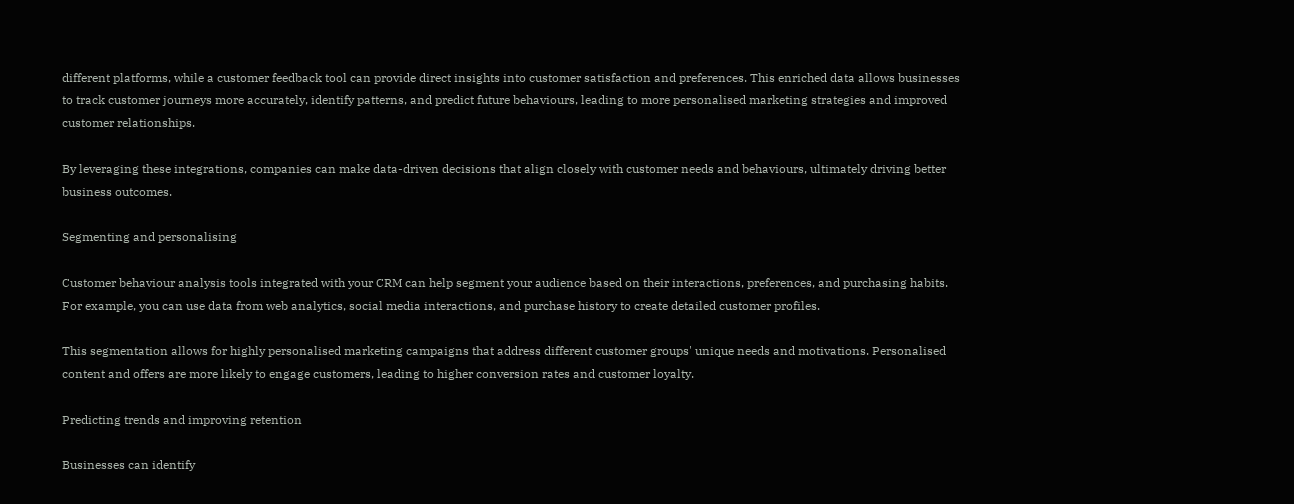different platforms, while a customer feedback tool can provide direct insights into customer satisfaction and preferences. This enriched data allows businesses to track customer journeys more accurately, identify patterns, and predict future behaviours, leading to more personalised marketing strategies and improved customer relationships.

By leveraging these integrations, companies can make data-driven decisions that align closely with customer needs and behaviours, ultimately driving better business outcomes.

Segmenting and personalising

Customer behaviour analysis tools integrated with your CRM can help segment your audience based on their interactions, preferences, and purchasing habits. For example, you can use data from web analytics, social media interactions, and purchase history to create detailed customer profiles.

This segmentation allows for highly personalised marketing campaigns that address different customer groups' unique needs and motivations. Personalised content and offers are more likely to engage customers, leading to higher conversion rates and customer loyalty.

Predicting trends and improving retention

Businesses can identify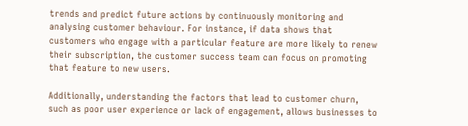trends and predict future actions by continuously monitoring and analysing customer behaviour. For instance, if data shows that customers who engage with a particular feature are more likely to renew their subscription, the customer success team can focus on promoting that feature to new users.

Additionally, understanding the factors that lead to customer churn, such as poor user experience or lack of engagement, allows businesses to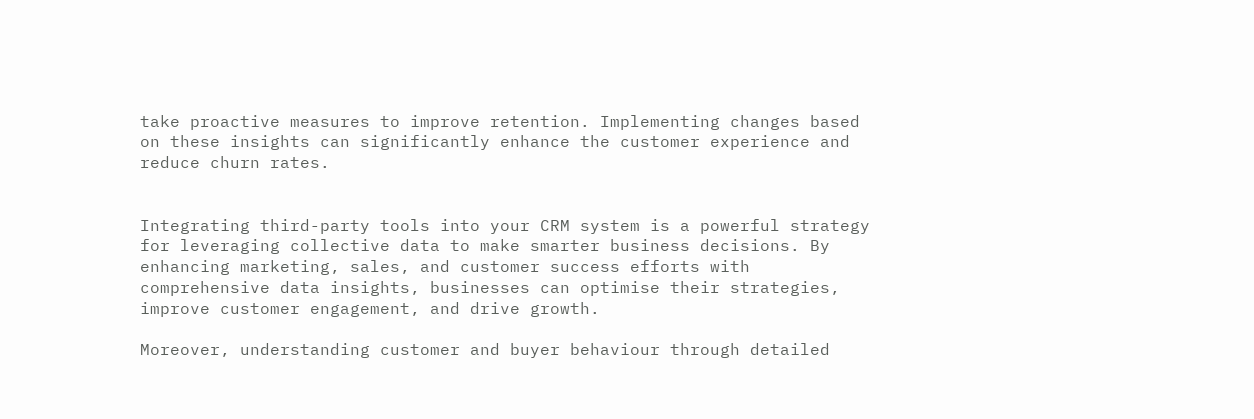take proactive measures to improve retention. Implementing changes based on these insights can significantly enhance the customer experience and reduce churn rates.


Integrating third-party tools into your CRM system is a powerful strategy for leveraging collective data to make smarter business decisions. By enhancing marketing, sales, and customer success efforts with comprehensive data insights, businesses can optimise their strategies, improve customer engagement, and drive growth.

Moreover, understanding customer and buyer behaviour through detailed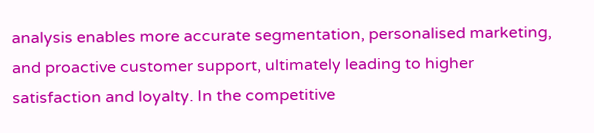analysis enables more accurate segmentation, personalised marketing, and proactive customer support, ultimately leading to higher satisfaction and loyalty. In the competitive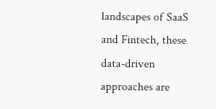landscapes of SaaS and Fintech, these data-driven approaches are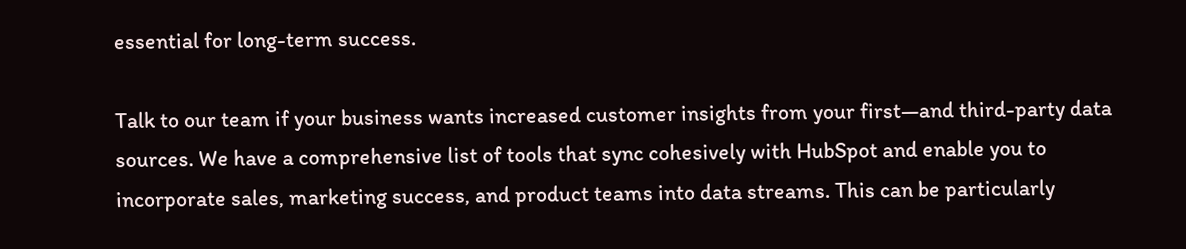essential for long-term success.

Talk to our team if your business wants increased customer insights from your first—and third-party data sources. We have a comprehensive list of tools that sync cohesively with HubSpot and enable you to incorporate sales, marketing success, and product teams into data streams. This can be particularly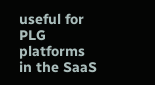useful for PLG platforms in the SaaS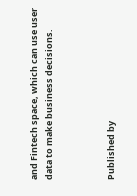and Fintech space, which can use user data to make business decisions.



Published by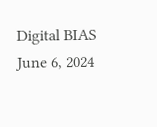Digital BIAS June 6, 2024